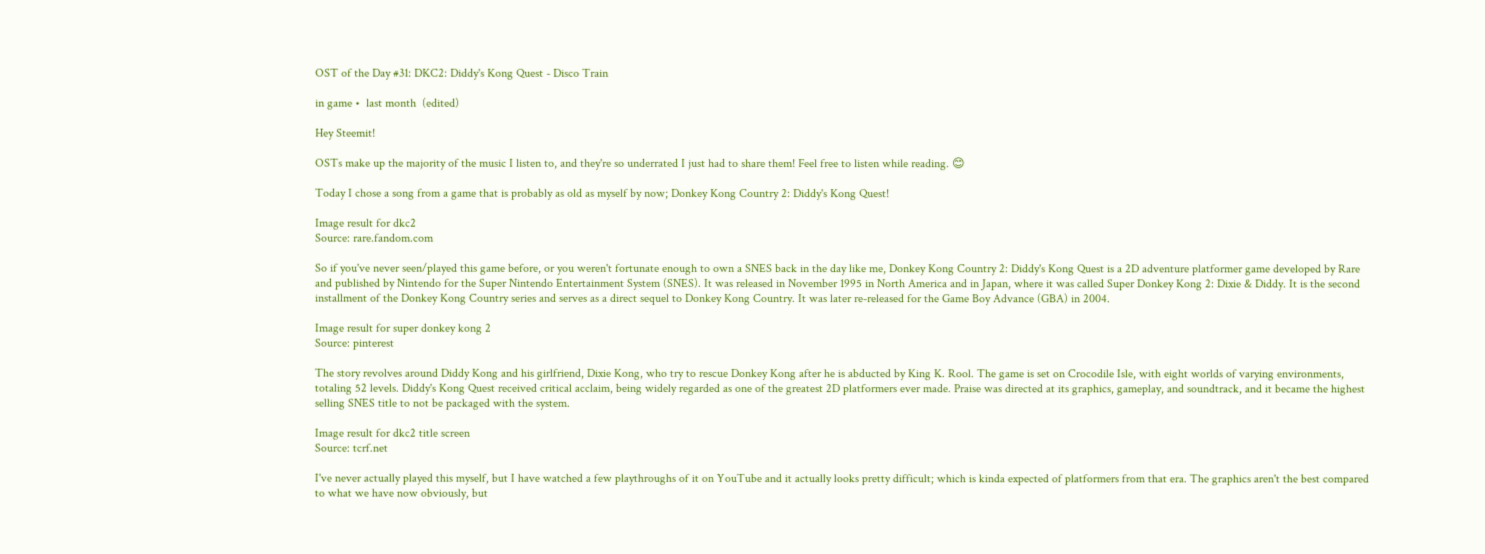OST of the Day #31: DKC2: Diddy's Kong Quest - Disco Train

in game •  last month  (edited)

Hey Steemit!

OSTs make up the majority of the music I listen to, and they're so underrated I just had to share them! Feel free to listen while reading. 😊

Today I chose a song from a game that is probably as old as myself by now; Donkey Kong Country 2: Diddy's Kong Quest!

Image result for dkc2
Source: rare.fandom.com

So if you've never seen/played this game before, or you weren't fortunate enough to own a SNES back in the day like me, Donkey Kong Country 2: Diddy's Kong Quest is a 2D adventure platformer game developed by Rare and published by Nintendo for the Super Nintendo Entertainment System (SNES). It was released in November 1995 in North America and in Japan, where it was called Super Donkey Kong 2: Dixie & Diddy. It is the second installment of the Donkey Kong Country series and serves as a direct sequel to Donkey Kong Country. It was later re-released for the Game Boy Advance (GBA) in 2004.

Image result for super donkey kong 2
Source: pinterest

The story revolves around Diddy Kong and his girlfriend, Dixie Kong, who try to rescue Donkey Kong after he is abducted by King K. Rool. The game is set on Crocodile Isle, with eight worlds of varying environments, totaling 52 levels. Diddy's Kong Quest received critical acclaim, being widely regarded as one of the greatest 2D platformers ever made. Praise was directed at its graphics, gameplay, and soundtrack, and it became the highest selling SNES title to not be packaged with the system.

Image result for dkc2 title screen
Source: tcrf.net

I've never actually played this myself, but I have watched a few playthroughs of it on YouTube and it actually looks pretty difficult; which is kinda expected of platformers from that era. The graphics aren't the best compared to what we have now obviously, but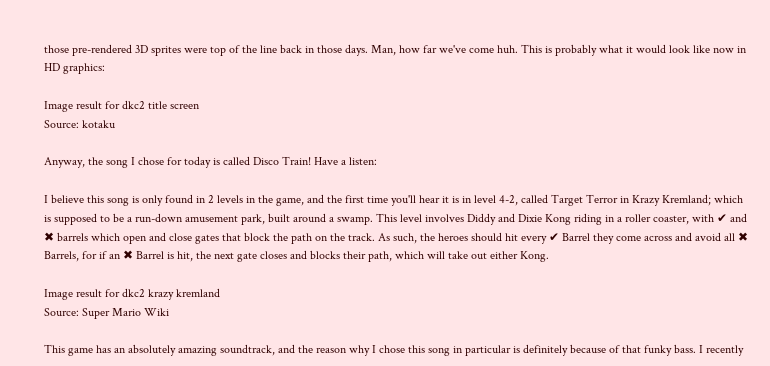those pre-rendered 3D sprites were top of the line back in those days. Man, how far we've come huh. This is probably what it would look like now in HD graphics:

Image result for dkc2 title screen
Source: kotaku

Anyway, the song I chose for today is called Disco Train! Have a listen:

I believe this song is only found in 2 levels in the game, and the first time you'll hear it is in level 4-2, called Target Terror in Krazy Kremland; which is supposed to be a run-down amusement park, built around a swamp. This level involves Diddy and Dixie Kong riding in a roller coaster, with ✔ and ✖ barrels which open and close gates that block the path on the track. As such, the heroes should hit every ✔ Barrel they come across and avoid all ✖ Barrels, for if an ✖ Barrel is hit, the next gate closes and blocks their path, which will take out either Kong.

Image result for dkc2 krazy kremland
Source: Super Mario Wiki

This game has an absolutely amazing soundtrack, and the reason why I chose this song in particular is definitely because of that funky bass. I recently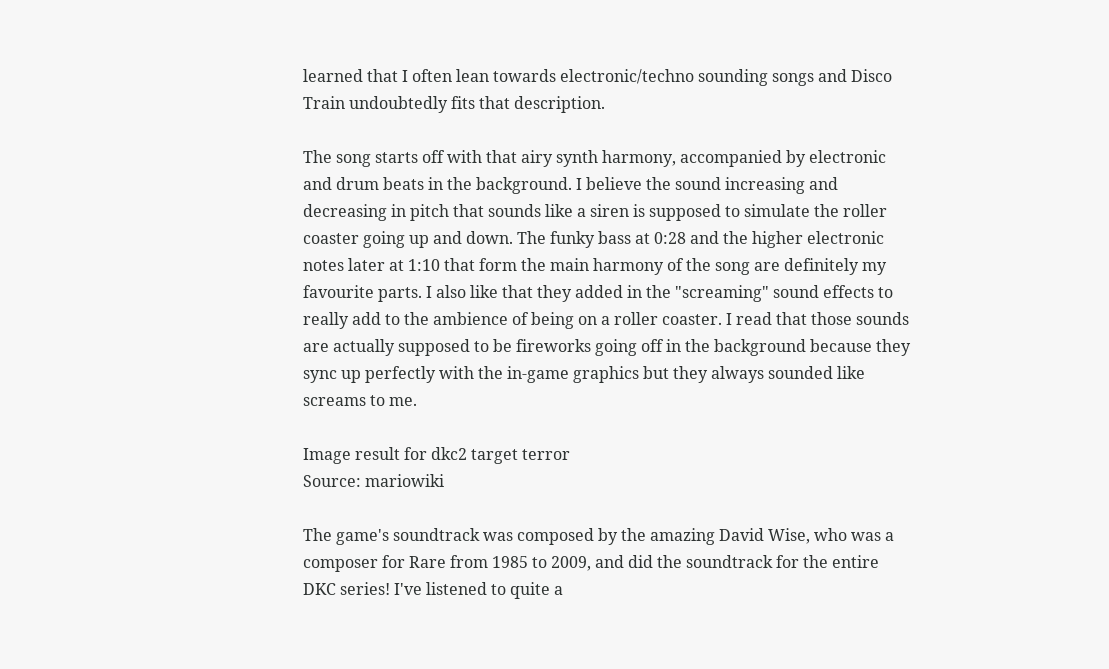learned that I often lean towards electronic/techno sounding songs and Disco Train undoubtedly fits that description.

The song starts off with that airy synth harmony, accompanied by electronic and drum beats in the background. I believe the sound increasing and decreasing in pitch that sounds like a siren is supposed to simulate the roller coaster going up and down. The funky bass at 0:28 and the higher electronic notes later at 1:10 that form the main harmony of the song are definitely my favourite parts. I also like that they added in the "screaming" sound effects to really add to the ambience of being on a roller coaster. I read that those sounds are actually supposed to be fireworks going off in the background because they sync up perfectly with the in-game graphics but they always sounded like screams to me.

Image result for dkc2 target terror
Source: mariowiki

The game's soundtrack was composed by the amazing David Wise, who was a composer for Rare from 1985 to 2009, and did the soundtrack for the entire DKC series! I've listened to quite a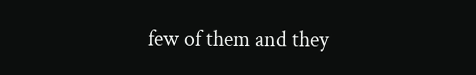few of them and they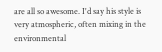are all so awesome. I'd say his style is very atmospheric, often mixing in the environmental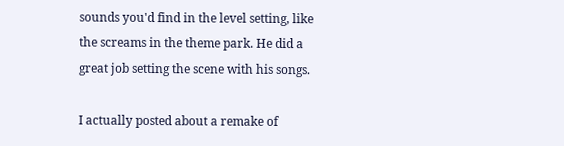sounds you'd find in the level setting, like the screams in the theme park. He did a great job setting the scene with his songs.

I actually posted about a remake of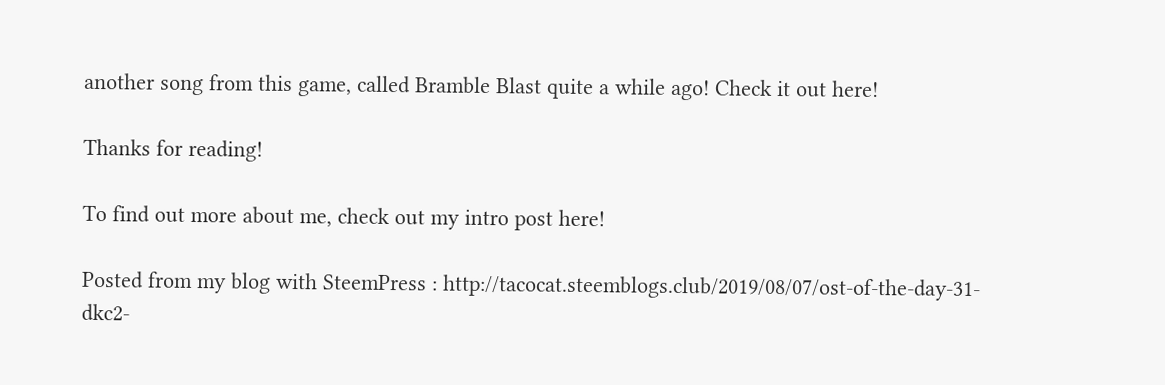another song from this game, called Bramble Blast quite a while ago! Check it out here!

Thanks for reading!

To find out more about me, check out my intro post here!

Posted from my blog with SteemPress : http://tacocat.steemblogs.club/2019/08/07/ost-of-the-day-31-dkc2-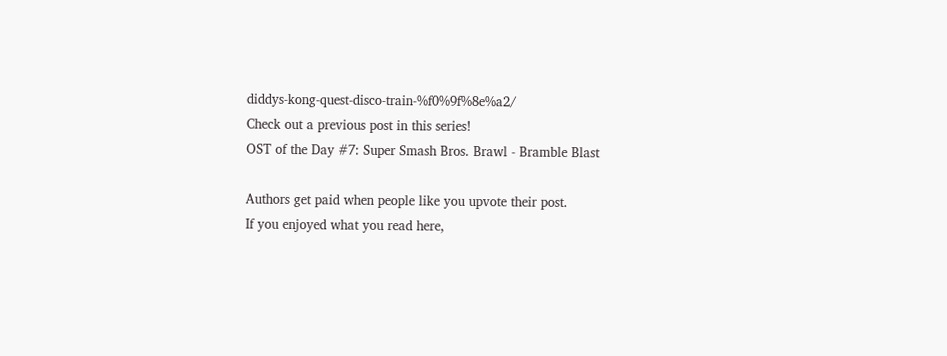diddys-kong-quest-disco-train-%f0%9f%8e%a2/
Check out a previous post in this series!
OST of the Day #7: Super Smash Bros. Brawl - Bramble Blast

Authors get paid when people like you upvote their post.
If you enjoyed what you read here,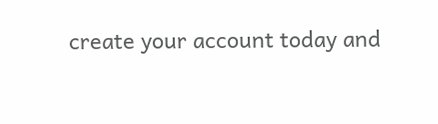create your account today and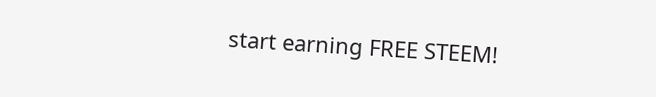start earning FREE STEEM!